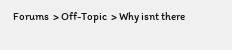Forums  > Off-Topic  > Why isnt there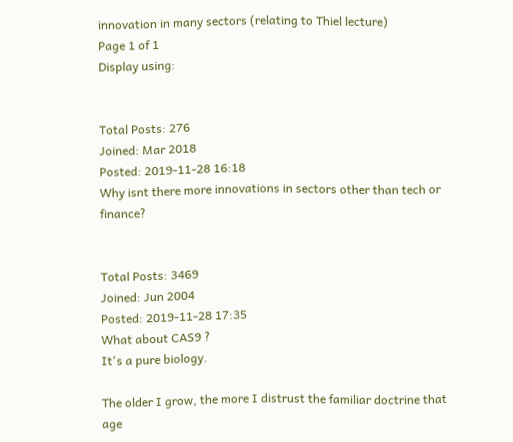innovation in many sectors (relating to Thiel lecture)
Page 1 of 1
Display using:


Total Posts: 276
Joined: Mar 2018
Posted: 2019-11-28 16:18
Why isnt there more innovations in sectors other than tech or finance?


Total Posts: 3469
Joined: Jun 2004
Posted: 2019-11-28 17:35
What about CAS9 ?
It's a pure biology.

The older I grow, the more I distrust the familiar doctrine that age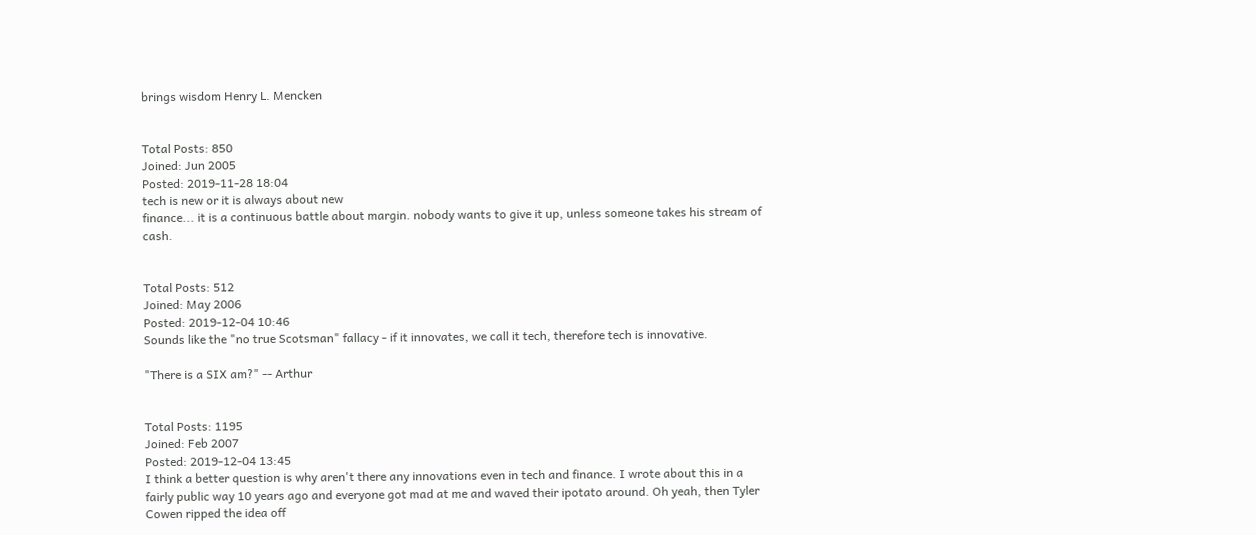brings wisdom Henry L. Mencken


Total Posts: 850
Joined: Jun 2005
Posted: 2019-11-28 18:04
tech is new or it is always about new
finance... it is a continuous battle about margin. nobody wants to give it up, unless someone takes his stream of cash.


Total Posts: 512
Joined: May 2006
Posted: 2019-12-04 10:46
Sounds like the "no true Scotsman" fallacy - if it innovates, we call it tech, therefore tech is innovative.

"There is a SIX am?" -- Arthur


Total Posts: 1195
Joined: Feb 2007
Posted: 2019-12-04 13:45
I think a better question is why aren't there any innovations even in tech and finance. I wrote about this in a fairly public way 10 years ago and everyone got mad at me and waved their ipotato around. Oh yeah, then Tyler Cowen ripped the idea off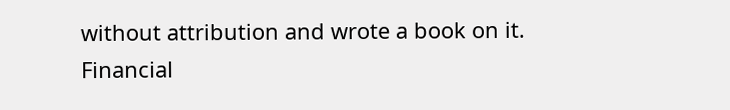without attribution and wrote a book on it. Financial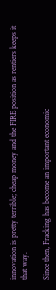innovation is pretty terrible; cheap money and the FIRE position as rentiers keeps it that way.

Since then, Fracking has become an important economic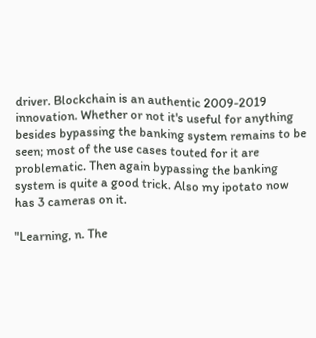driver. Blockchain is an authentic 2009-2019 innovation. Whether or not it's useful for anything besides bypassing the banking system remains to be seen; most of the use cases touted for it are problematic. Then again bypassing the banking system is quite a good trick. Also my ipotato now has 3 cameras on it.

"Learning, n. The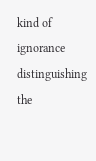kind of ignorance distinguishing the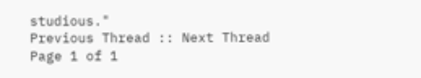studious."
Previous Thread :: Next Thread
Page 1 of 1